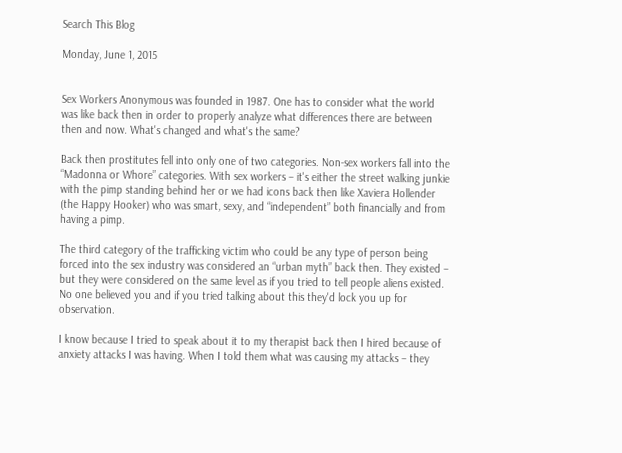Search This Blog

Monday, June 1, 2015


Sex Workers Anonymous was founded in 1987. One has to consider what the world was like back then in order to properly analyze what differences there are between then and now. What's changed and what's the same?

Back then prostitutes fell into only one of two categories. Non-sex workers fall into the “Madonna or Whore” categories. With sex workers – it's either the street walking junkie with the pimp standing behind her or we had icons back then like Xaviera Hollender (the Happy Hooker) who was smart, sexy, and “independent” both financially and from having a pimp.

The third category of the trafficking victim who could be any type of person being forced into the sex industry was considered an “urban myth” back then. They existed – but they were considered on the same level as if you tried to tell people aliens existed. No one believed you and if you tried talking about this they'd lock you up for observation.

I know because I tried to speak about it to my therapist back then I hired because of anxiety attacks I was having. When I told them what was causing my attacks – they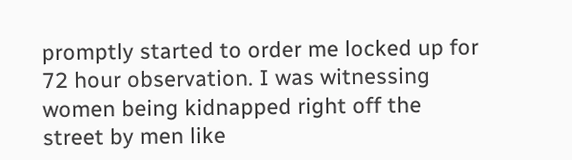promptly started to order me locked up for 72 hour observation. I was witnessing women being kidnapped right off the street by men like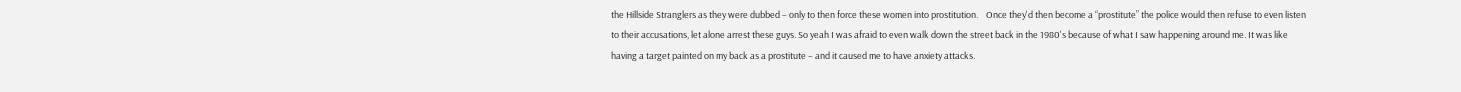the Hillside Stranglers as they were dubbed – only to then force these women into prostitution.    Once they'd then become a “prostitute” the police would then refuse to even listen to their accusations, let alone arrest these guys. So yeah I was afraid to even walk down the street back in the 1980's because of what I saw happening around me. It was like having a target painted on my back as a prostitute – and it caused me to have anxiety attacks.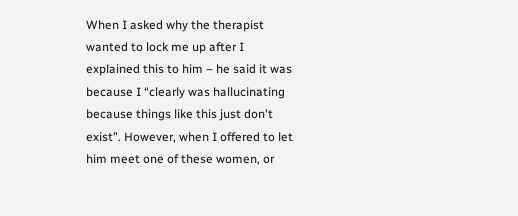When I asked why the therapist wanted to lock me up after I explained this to him – he said it was because I “clearly was hallucinating because things like this just don't exist”. However, when I offered to let him meet one of these women, or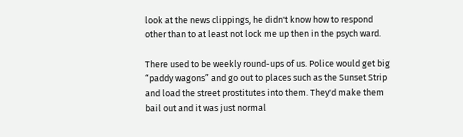look at the news clippings, he didn't know how to respond other than to at least not lock me up then in the psych ward.

There used to be weekly round-ups of us. Police would get big “paddy wagons” and go out to places such as the Sunset Strip and load the street prostitutes into them. They'd make them bail out and it was just normal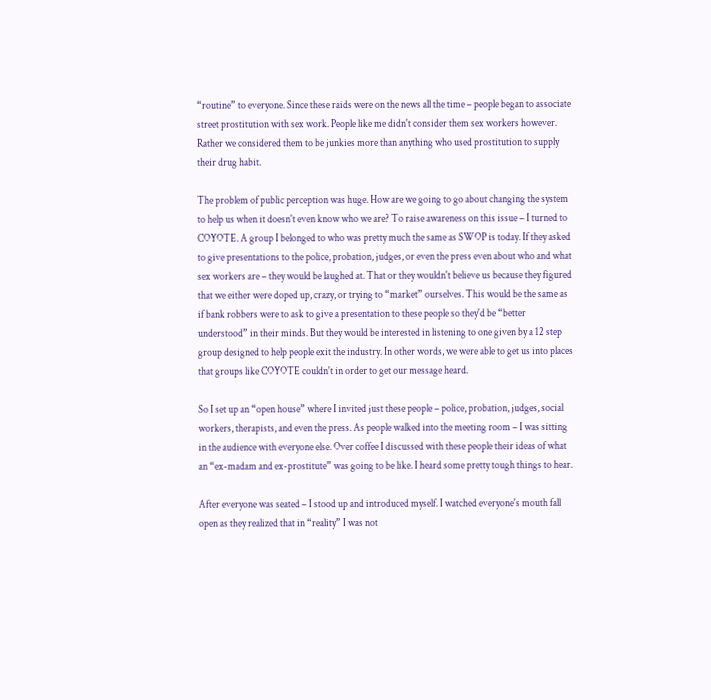“routine” to everyone. Since these raids were on the news all the time – people began to associate street prostitution with sex work. People like me didn't consider them sex workers however. Rather we considered them to be junkies more than anything who used prostitution to supply their drug habit.

The problem of public perception was huge. How are we going to go about changing the system to help us when it doesn't even know who we are? To raise awareness on this issue – I turned to COYOTE. A group I belonged to who was pretty much the same as SWOP is today. If they asked to give presentations to the police, probation, judges, or even the press even about who and what sex workers are – they would be laughed at. That or they wouldn't believe us because they figured that we either were doped up, crazy, or trying to “market” ourselves. This would be the same as if bank robbers were to ask to give a presentation to these people so they'd be “better understood” in their minds. But they would be interested in listening to one given by a 12 step group designed to help people exit the industry. In other words, we were able to get us into places that groups like COYOTE couldn't in order to get our message heard.

So I set up an “open house” where I invited just these people – police, probation, judges, social workers, therapists, and even the press. As people walked into the meeting room – I was sitting in the audience with everyone else. Over coffee I discussed with these people their ideas of what an “ex-madam and ex-prostitute” was going to be like. I heard some pretty tough things to hear.

After everyone was seated – I stood up and introduced myself. I watched everyone's mouth fall open as they realized that in “reality” I was not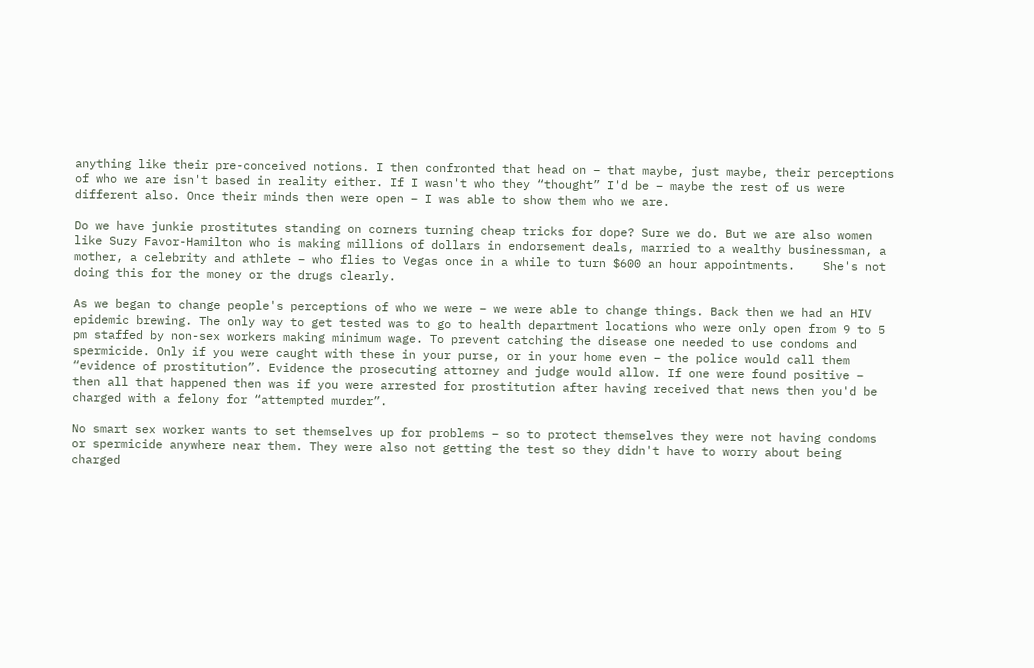anything like their pre-conceived notions. I then confronted that head on – that maybe, just maybe, their perceptions of who we are isn't based in reality either. If I wasn't who they “thought” I'd be – maybe the rest of us were different also. Once their minds then were open – I was able to show them who we are.

Do we have junkie prostitutes standing on corners turning cheap tricks for dope? Sure we do. But we are also women like Suzy Favor-Hamilton who is making millions of dollars in endorsement deals, married to a wealthy businessman, a mother, a celebrity and athlete – who flies to Vegas once in a while to turn $600 an hour appointments.    She's not doing this for the money or the drugs clearly.

As we began to change people's perceptions of who we were – we were able to change things. Back then we had an HIV epidemic brewing. The only way to get tested was to go to health department locations who were only open from 9 to 5 pm staffed by non-sex workers making minimum wage. To prevent catching the disease one needed to use condoms and spermicide. Only if you were caught with these in your purse, or in your home even – the police would call them “evidence of prostitution”. Evidence the prosecuting attorney and judge would allow. If one were found positive – then all that happened then was if you were arrested for prostitution after having received that news then you'd be charged with a felony for “attempted murder”.

No smart sex worker wants to set themselves up for problems – so to protect themselves they were not having condoms or spermicide anywhere near them. They were also not getting the test so they didn't have to worry about being charged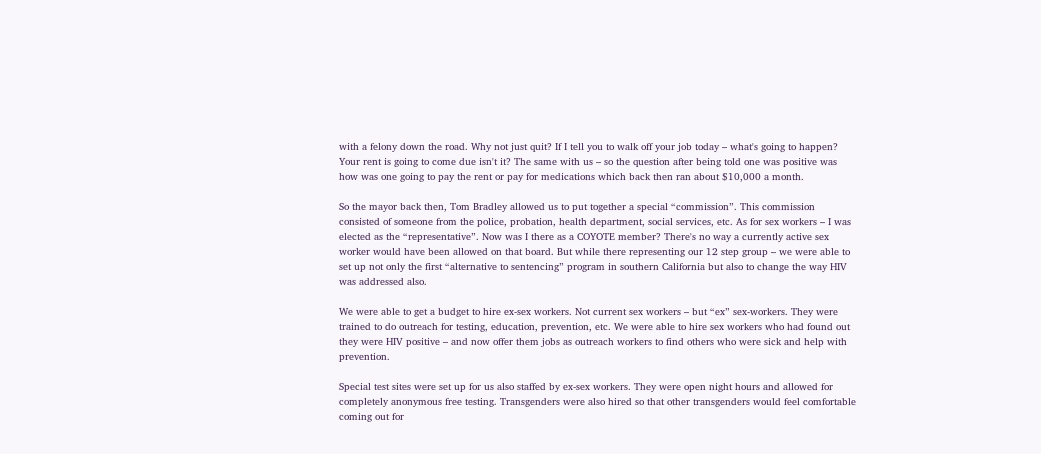with a felony down the road. Why not just quit? If I tell you to walk off your job today – what's going to happen? Your rent is going to come due isn't it? The same with us – so the question after being told one was positive was how was one going to pay the rent or pay for medications which back then ran about $10,000 a month.

So the mayor back then, Tom Bradley allowed us to put together a special “commission”. This commission consisted of someone from the police, probation, health department, social services, etc. As for sex workers – I was elected as the “representative”. Now was I there as a COYOTE member? There's no way a currently active sex worker would have been allowed on that board. But while there representing our 12 step group – we were able to set up not only the first “alternative to sentencing” program in southern California but also to change the way HIV was addressed also.

We were able to get a budget to hire ex-sex workers. Not current sex workers – but “ex” sex-workers. They were trained to do outreach for testing, education, prevention, etc. We were able to hire sex workers who had found out they were HIV positive – and now offer them jobs as outreach workers to find others who were sick and help with prevention.

Special test sites were set up for us also staffed by ex-sex workers. They were open night hours and allowed for completely anonymous free testing. Transgenders were also hired so that other transgenders would feel comfortable coming out for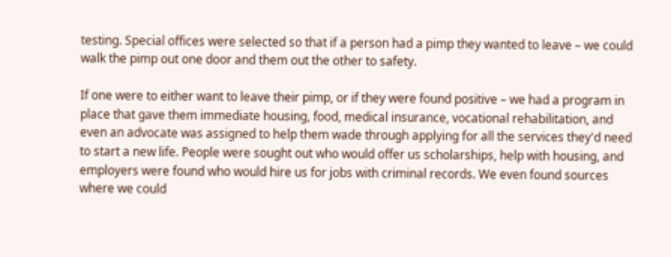testing. Special offices were selected so that if a person had a pimp they wanted to leave – we could walk the pimp out one door and them out the other to safety.

If one were to either want to leave their pimp, or if they were found positive – we had a program in place that gave them immediate housing, food, medical insurance, vocational rehabilitation, and even an advocate was assigned to help them wade through applying for all the services they'd need to start a new life. People were sought out who would offer us scholarships, help with housing, and employers were found who would hire us for jobs with criminal records. We even found sources where we could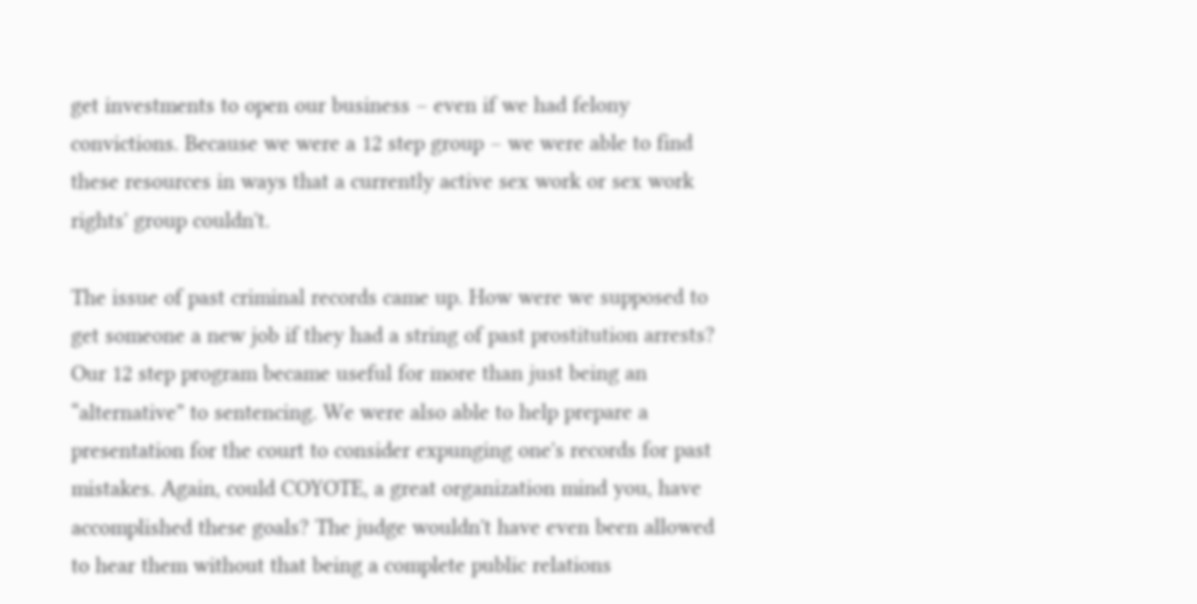get investments to open our business – even if we had felony convictions. Because we were a 12 step group – we were able to find these resources in ways that a currently active sex work or sex work rights' group couldn't.

The issue of past criminal records came up. How were we supposed to get someone a new job if they had a string of past prostitution arrests? Our 12 step program became useful for more than just being an “alternative” to sentencing. We were also able to help prepare a presentation for the court to consider expunging one's records for past mistakes. Again, could COYOTE, a great organization mind you, have accomplished these goals? The judge wouldn't have even been allowed to hear them without that being a complete public relations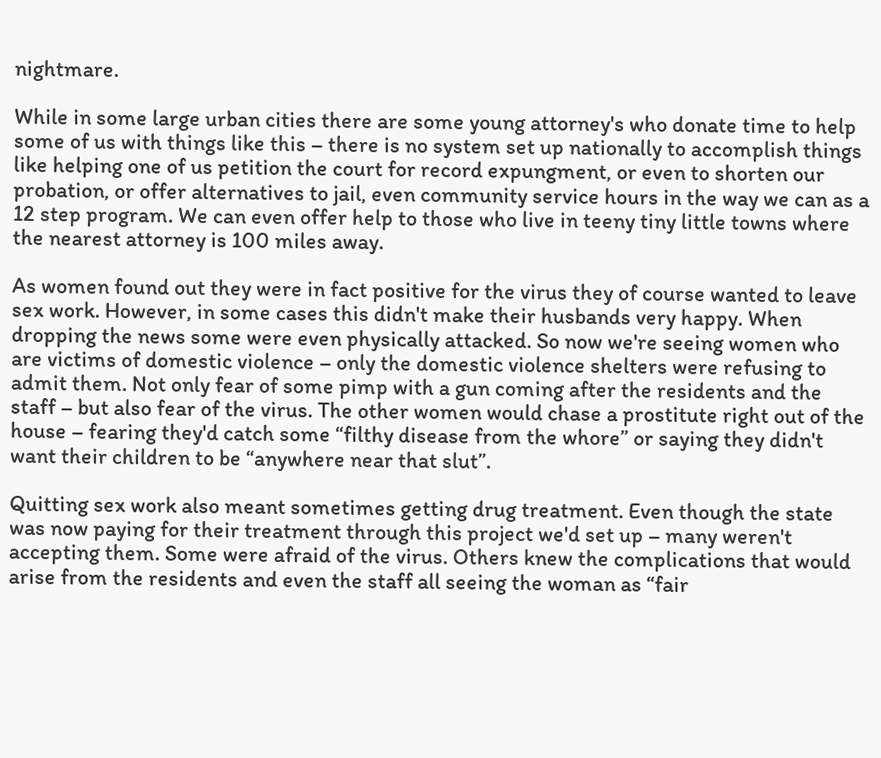nightmare.

While in some large urban cities there are some young attorney's who donate time to help some of us with things like this – there is no system set up nationally to accomplish things like helping one of us petition the court for record expungment, or even to shorten our probation, or offer alternatives to jail, even community service hours in the way we can as a 12 step program. We can even offer help to those who live in teeny tiny little towns where the nearest attorney is 100 miles away.

As women found out they were in fact positive for the virus they of course wanted to leave sex work. However, in some cases this didn't make their husbands very happy. When dropping the news some were even physically attacked. So now we're seeing women who are victims of domestic violence – only the domestic violence shelters were refusing to admit them. Not only fear of some pimp with a gun coming after the residents and the staff – but also fear of the virus. The other women would chase a prostitute right out of the house – fearing they'd catch some “filthy disease from the whore” or saying they didn't want their children to be “anywhere near that slut”.

Quitting sex work also meant sometimes getting drug treatment. Even though the state was now paying for their treatment through this project we'd set up – many weren't accepting them. Some were afraid of the virus. Others knew the complications that would arise from the residents and even the staff all seeing the woman as “fair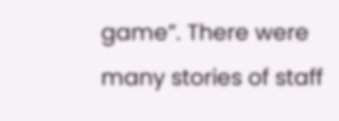game”. There were many stories of staff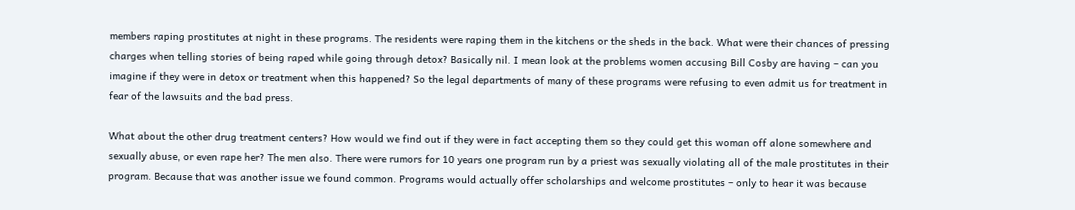members raping prostitutes at night in these programs. The residents were raping them in the kitchens or the sheds in the back. What were their chances of pressing charges when telling stories of being raped while going through detox? Basically nil. I mean look at the problems women accusing Bill Cosby are having – can you imagine if they were in detox or treatment when this happened? So the legal departments of many of these programs were refusing to even admit us for treatment in fear of the lawsuits and the bad press.

What about the other drug treatment centers? How would we find out if they were in fact accepting them so they could get this woman off alone somewhere and sexually abuse, or even rape her? The men also. There were rumors for 10 years one program run by a priest was sexually violating all of the male prostitutes in their program. Because that was another issue we found common. Programs would actually offer scholarships and welcome prostitutes – only to hear it was because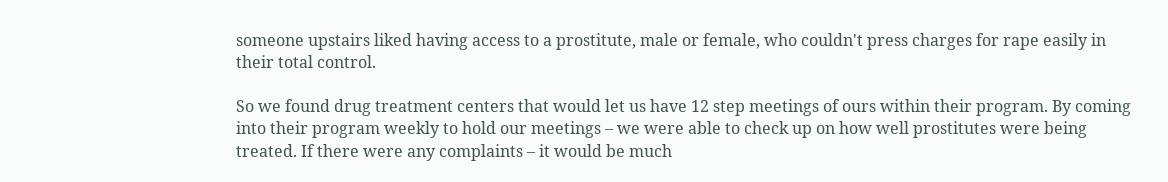someone upstairs liked having access to a prostitute, male or female, who couldn't press charges for rape easily in their total control.

So we found drug treatment centers that would let us have 12 step meetings of ours within their program. By coming into their program weekly to hold our meetings – we were able to check up on how well prostitutes were being treated. If there were any complaints – it would be much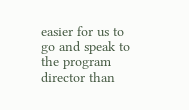easier for us to go and speak to the program director than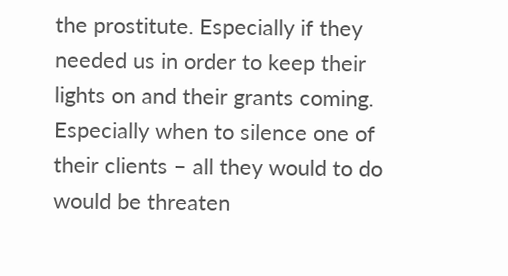the prostitute. Especially if they needed us in order to keep their lights on and their grants coming. Especially when to silence one of their clients – all they would to do would be threaten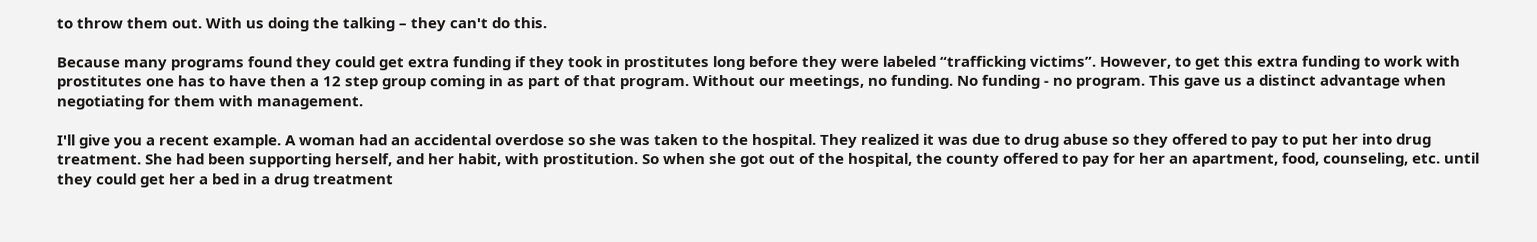to throw them out. With us doing the talking – they can't do this.

Because many programs found they could get extra funding if they took in prostitutes long before they were labeled “trafficking victims”. However, to get this extra funding to work with prostitutes one has to have then a 12 step group coming in as part of that program. Without our meetings, no funding. No funding - no program. This gave us a distinct advantage when negotiating for them with management.

I'll give you a recent example. A woman had an accidental overdose so she was taken to the hospital. They realized it was due to drug abuse so they offered to pay to put her into drug treatment. She had been supporting herself, and her habit, with prostitution. So when she got out of the hospital, the county offered to pay for her an apartment, food, counseling, etc. until they could get her a bed in a drug treatment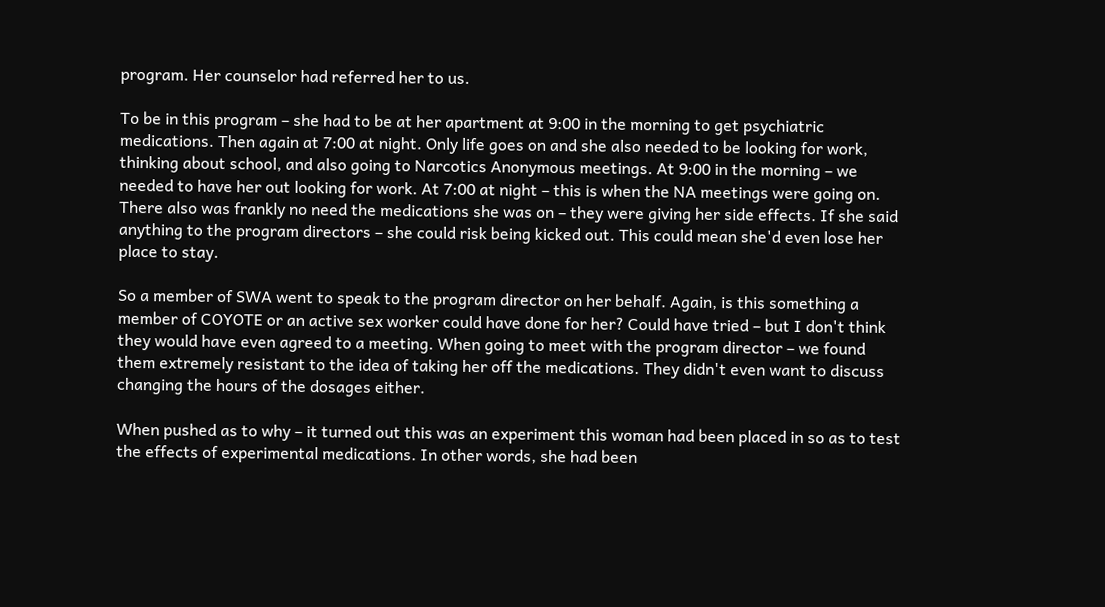program. Her counselor had referred her to us.

To be in this program – she had to be at her apartment at 9:00 in the morning to get psychiatric medications. Then again at 7:00 at night. Only life goes on and she also needed to be looking for work, thinking about school, and also going to Narcotics Anonymous meetings. At 9:00 in the morning – we needed to have her out looking for work. At 7:00 at night – this is when the NA meetings were going on. There also was frankly no need the medications she was on – they were giving her side effects. If she said anything to the program directors – she could risk being kicked out. This could mean she'd even lose her place to stay.

So a member of SWA went to speak to the program director on her behalf. Again, is this something a member of COYOTE or an active sex worker could have done for her? Could have tried – but I don't think they would have even agreed to a meeting. When going to meet with the program director – we found them extremely resistant to the idea of taking her off the medications. They didn't even want to discuss changing the hours of the dosages either.

When pushed as to why – it turned out this was an experiment this woman had been placed in so as to test the effects of experimental medications. In other words, she had been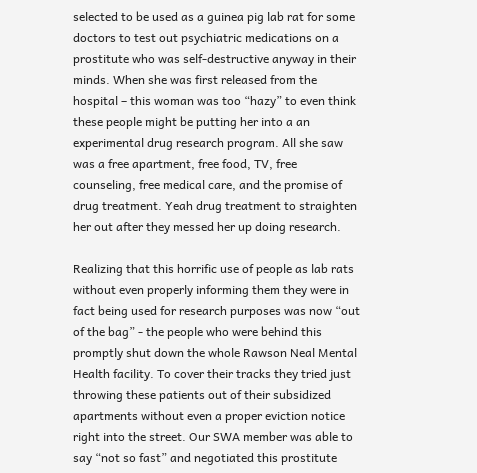selected to be used as a guinea pig lab rat for some doctors to test out psychiatric medications on a prostitute who was self-destructive anyway in their minds. When she was first released from the hospital – this woman was too “hazy” to even think these people might be putting her into a an experimental drug research program. All she saw was a free apartment, free food, TV, free counseling, free medical care, and the promise of drug treatment. Yeah drug treatment to straighten her out after they messed her up doing research.

Realizing that this horrific use of people as lab rats without even properly informing them they were in fact being used for research purposes was now “out of the bag” - the people who were behind this promptly shut down the whole Rawson Neal Mental Health facility. To cover their tracks they tried just throwing these patients out of their subsidized apartments without even a proper eviction notice right into the street. Our SWA member was able to say “not so fast” and negotiated this prostitute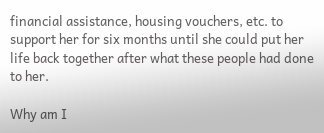financial assistance, housing vouchers, etc. to support her for six months until she could put her life back together after what these people had done to her.

Why am I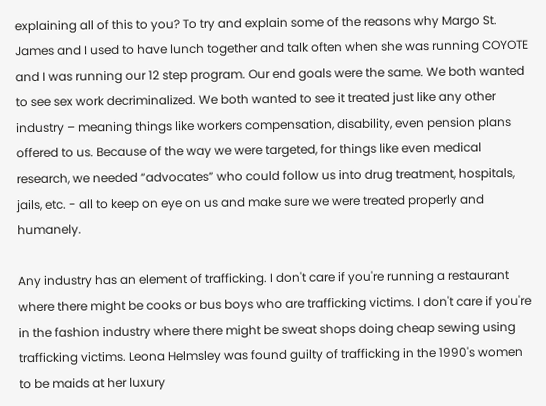explaining all of this to you? To try and explain some of the reasons why Margo St. James and I used to have lunch together and talk often when she was running COYOTE and I was running our 12 step program. Our end goals were the same. We both wanted to see sex work decriminalized. We both wanted to see it treated just like any other industry – meaning things like workers compensation, disability, even pension plans offered to us. Because of the way we were targeted, for things like even medical research, we needed “advocates” who could follow us into drug treatment, hospitals, jails, etc. - all to keep on eye on us and make sure we were treated properly and humanely.

Any industry has an element of trafficking. I don't care if you're running a restaurant where there might be cooks or bus boys who are trafficking victims. I don't care if you're in the fashion industry where there might be sweat shops doing cheap sewing using trafficking victims. Leona Helmsley was found guilty of trafficking in the 1990's women to be maids at her luxury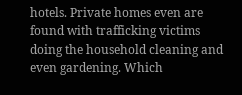hotels. Private homes even are found with trafficking victims doing the household cleaning and even gardening. Which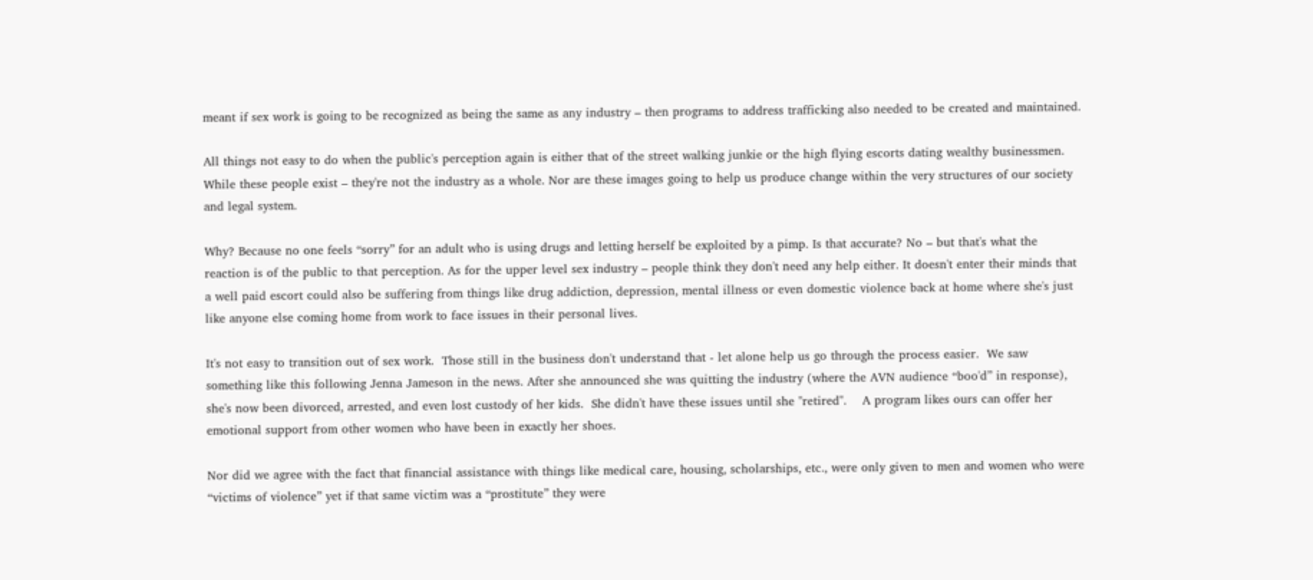meant if sex work is going to be recognized as being the same as any industry – then programs to address trafficking also needed to be created and maintained.

All things not easy to do when the public's perception again is either that of the street walking junkie or the high flying escorts dating wealthy businessmen. While these people exist – they're not the industry as a whole. Nor are these images going to help us produce change within the very structures of our society and legal system.

Why? Because no one feels “sorry” for an adult who is using drugs and letting herself be exploited by a pimp. Is that accurate? No – but that's what the reaction is of the public to that perception. As for the upper level sex industry – people think they don't need any help either. It doesn't enter their minds that a well paid escort could also be suffering from things like drug addiction, depression, mental illness or even domestic violence back at home where she's just like anyone else coming home from work to face issues in their personal lives.

It's not easy to transition out of sex work.  Those still in the business don't understand that - let alone help us go through the process easier.  We saw something like this following Jenna Jameson in the news. After she announced she was quitting the industry (where the AVN audience “boo'd” in response), she's now been divorced, arrested, and even lost custody of her kids.  She didn't have these issues until she "retired".    A program likes ours can offer her emotional support from other women who have been in exactly her shoes.

Nor did we agree with the fact that financial assistance with things like medical care, housing, scholarships, etc., were only given to men and women who were “victims of violence” yet if that same victim was a “prostitute” they were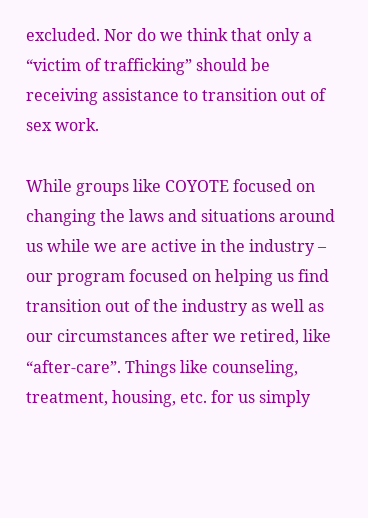excluded. Nor do we think that only a “victim of trafficking” should be receiving assistance to transition out of sex work.

While groups like COYOTE focused on changing the laws and situations around us while we are active in the industry – our program focused on helping us find transition out of the industry as well as our circumstances after we retired, like “after-care”. Things like counseling, treatment, housing, etc. for us simply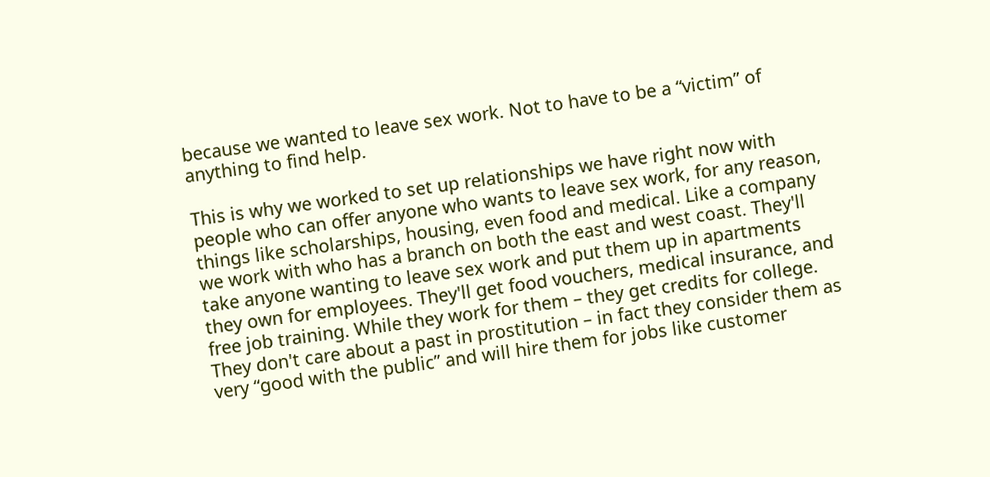because we wanted to leave sex work. Not to have to be a “victim” of anything to find help.

This is why we worked to set up relationships we have right now with people who can offer anyone who wants to leave sex work, for any reason, things like scholarships, housing, even food and medical. Like a company we work with who has a branch on both the east and west coast. They'll take anyone wanting to leave sex work and put them up in apartments they own for employees. They'll get food vouchers, medical insurance, and free job training. While they work for them – they get credits for college. They don't care about a past in prostitution – in fact they consider them as very “good with the public” and will hire them for jobs like customer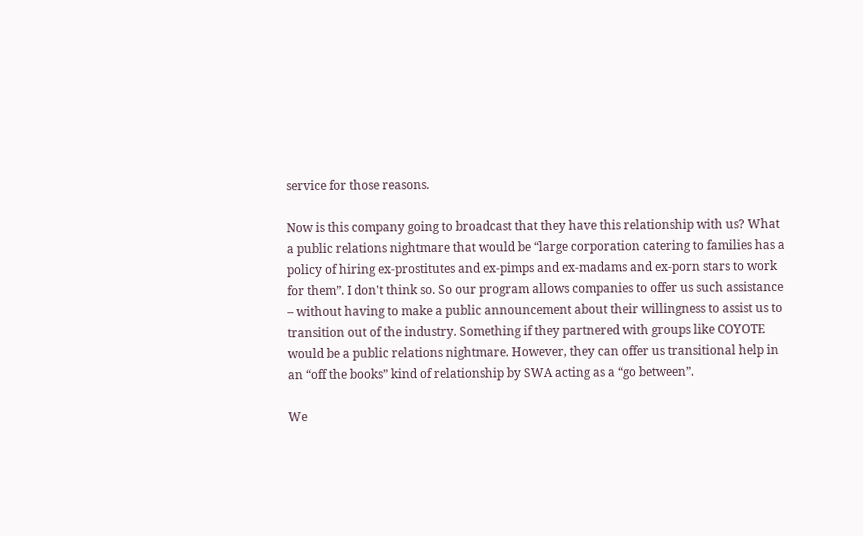service for those reasons.

Now is this company going to broadcast that they have this relationship with us? What a public relations nightmare that would be “large corporation catering to families has a policy of hiring ex-prostitutes and ex-pimps and ex-madams and ex-porn stars to work for them”. I don't think so. So our program allows companies to offer us such assistance – without having to make a public announcement about their willingness to assist us to transition out of the industry. Something if they partnered with groups like COYOTE would be a public relations nightmare. However, they can offer us transitional help in an “off the books” kind of relationship by SWA acting as a “go between”.

We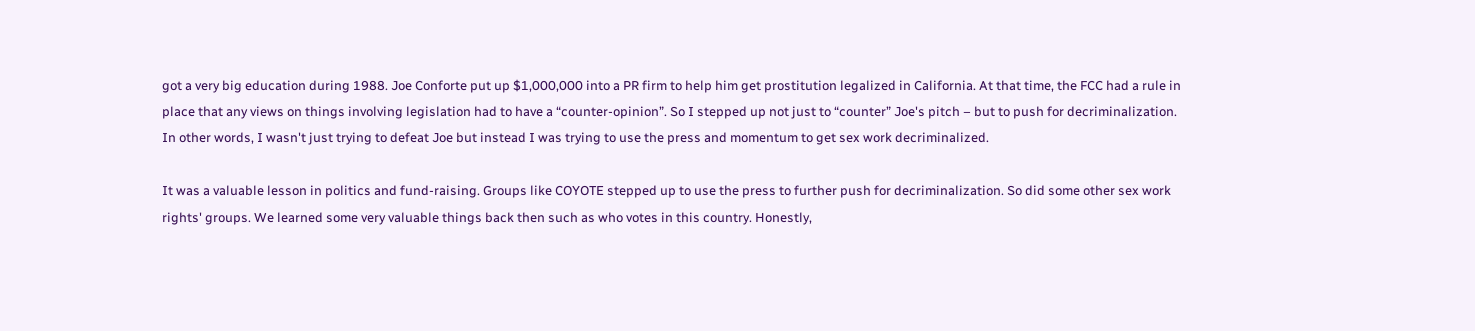got a very big education during 1988. Joe Conforte put up $1,000,000 into a PR firm to help him get prostitution legalized in California. At that time, the FCC had a rule in place that any views on things involving legislation had to have a “counter-opinion”. So I stepped up not just to “counter” Joe's pitch – but to push for decriminalization. In other words, I wasn't just trying to defeat Joe but instead I was trying to use the press and momentum to get sex work decriminalized.

It was a valuable lesson in politics and fund-raising. Groups like COYOTE stepped up to use the press to further push for decriminalization. So did some other sex work rights' groups. We learned some very valuable things back then such as who votes in this country. Honestly,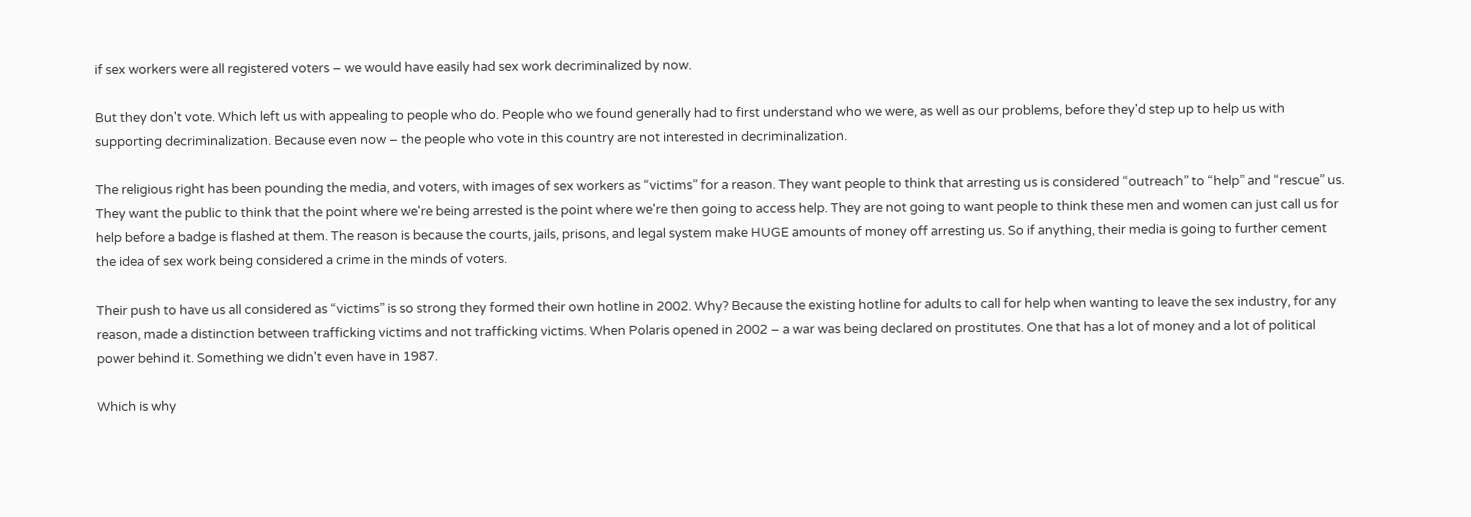if sex workers were all registered voters – we would have easily had sex work decriminalized by now.

But they don't vote. Which left us with appealing to people who do. People who we found generally had to first understand who we were, as well as our problems, before they'd step up to help us with supporting decriminalization. Because even now – the people who vote in this country are not interested in decriminalization.

The religious right has been pounding the media, and voters, with images of sex workers as “victims” for a reason. They want people to think that arresting us is considered “outreach” to “help” and “rescue” us. They want the public to think that the point where we're being arrested is the point where we're then going to access help. They are not going to want people to think these men and women can just call us for help before a badge is flashed at them. The reason is because the courts, jails, prisons, and legal system make HUGE amounts of money off arresting us. So if anything, their media is going to further cement the idea of sex work being considered a crime in the minds of voters.

Their push to have us all considered as “victims” is so strong they formed their own hotline in 2002. Why? Because the existing hotline for adults to call for help when wanting to leave the sex industry, for any reason, made a distinction between trafficking victims and not trafficking victims. When Polaris opened in 2002 – a war was being declared on prostitutes. One that has a lot of money and a lot of political power behind it. Something we didn't even have in 1987.

Which is why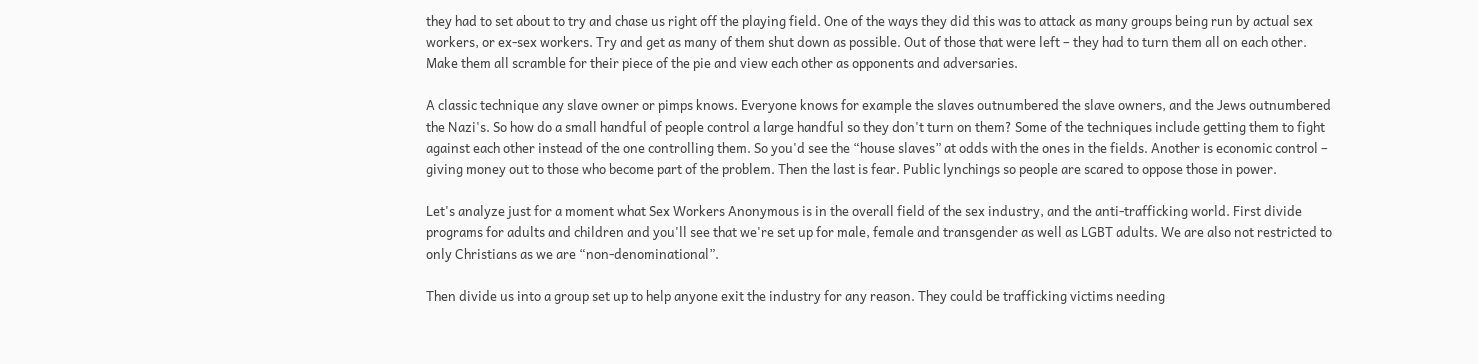they had to set about to try and chase us right off the playing field. One of the ways they did this was to attack as many groups being run by actual sex workers, or ex-sex workers. Try and get as many of them shut down as possible. Out of those that were left – they had to turn them all on each other. Make them all scramble for their piece of the pie and view each other as opponents and adversaries.

A classic technique any slave owner or pimps knows. Everyone knows for example the slaves outnumbered the slave owners, and the Jews outnumbered the Nazi's. So how do a small handful of people control a large handful so they don't turn on them? Some of the techniques include getting them to fight against each other instead of the one controlling them. So you'd see the “house slaves” at odds with the ones in the fields. Another is economic control – giving money out to those who become part of the problem. Then the last is fear. Public lynchings so people are scared to oppose those in power.

Let's analyze just for a moment what Sex Workers Anonymous is in the overall field of the sex industry, and the anti-trafficking world. First divide programs for adults and children and you'll see that we're set up for male, female and transgender as well as LGBT adults. We are also not restricted to only Christians as we are “non-denominational”.

Then divide us into a group set up to help anyone exit the industry for any reason. They could be trafficking victims needing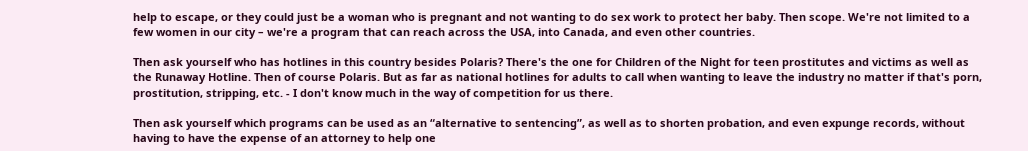help to escape, or they could just be a woman who is pregnant and not wanting to do sex work to protect her baby. Then scope. We're not limited to a few women in our city – we're a program that can reach across the USA, into Canada, and even other countries.

Then ask yourself who has hotlines in this country besides Polaris? There's the one for Children of the Night for teen prostitutes and victims as well as the Runaway Hotline. Then of course Polaris. But as far as national hotlines for adults to call when wanting to leave the industry no matter if that's porn, prostitution, stripping, etc. - I don't know much in the way of competition for us there.

Then ask yourself which programs can be used as an “alternative to sentencing”, as well as to shorten probation, and even expunge records, without having to have the expense of an attorney to help one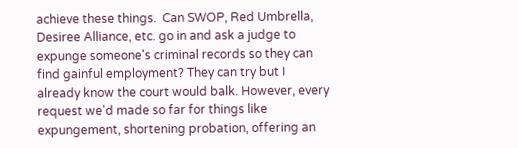achieve these things.  Can SWOP, Red Umbrella, Desiree Alliance, etc. go in and ask a judge to expunge someone's criminal records so they can find gainful employment? They can try but I already know the court would balk. However, every request we'd made so far for things like expungement, shortening probation, offering an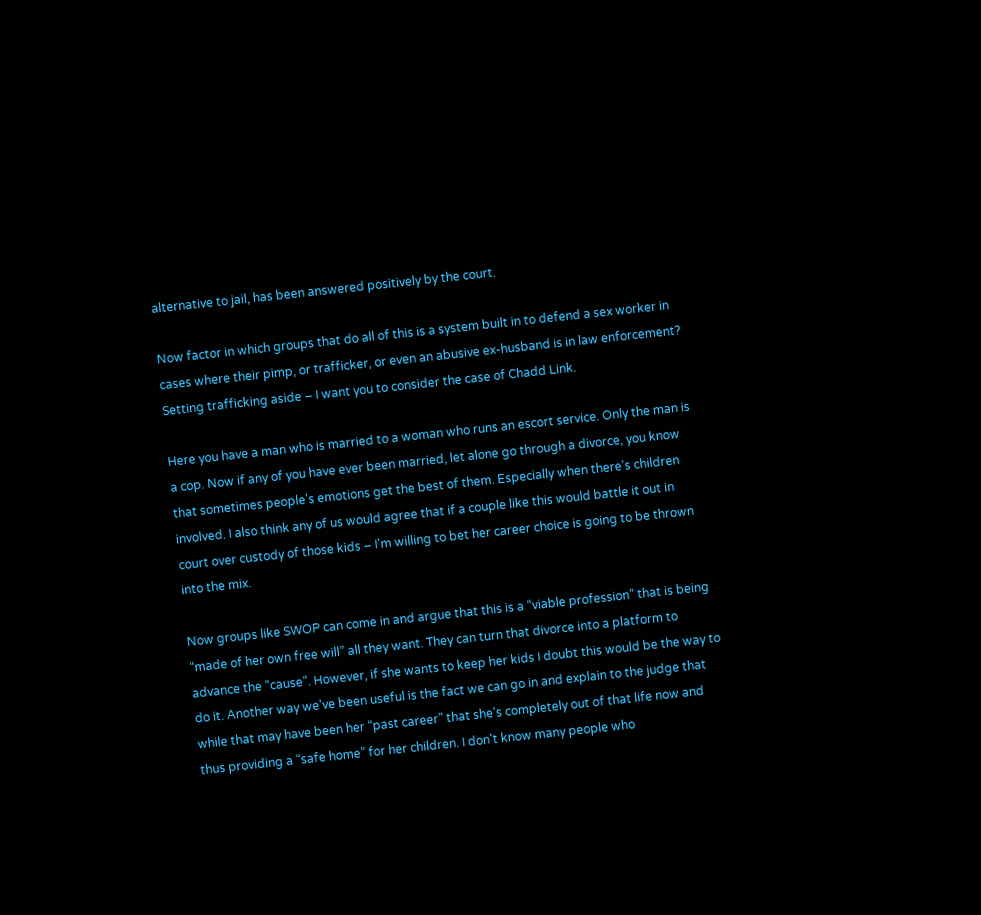alternative to jail, has been answered positively by the court.

Now factor in which groups that do all of this is a system built in to defend a sex worker in cases where their pimp, or trafficker, or even an abusive ex-husband is in law enforcement? Setting trafficking aside – I want you to consider the case of Chadd Link.

Here you have a man who is married to a woman who runs an escort service. Only the man is a cop. Now if any of you have ever been married, let alone go through a divorce, you know that sometimes people's emotions get the best of them. Especially when there's children involved. I also think any of us would agree that if a couple like this would battle it out in court over custody of those kids – I'm willing to bet her career choice is going to be thrown into the mix.

Now groups like SWOP can come in and argue that this is a “viable profession” that is being “made of her own free will” all they want. They can turn that divorce into a platform to advance the “cause”. However, if she wants to keep her kids I doubt this would be the way to do it. Another way we've been useful is the fact we can go in and explain to the judge that while that may have been her “past career” that she's completely out of that life now and thus providing a “safe home” for her children. I don't know many people who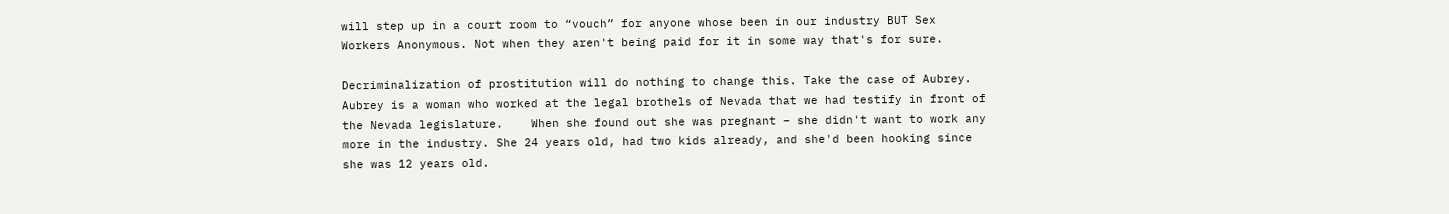will step up in a court room to “vouch” for anyone whose been in our industry BUT Sex Workers Anonymous. Not when they aren't being paid for it in some way that's for sure.

Decriminalization of prostitution will do nothing to change this. Take the case of Aubrey. Aubrey is a woman who worked at the legal brothels of Nevada that we had testify in front of the Nevada legislature.    When she found out she was pregnant – she didn't want to work any more in the industry. She 24 years old, had two kids already, and she'd been hooking since she was 12 years old.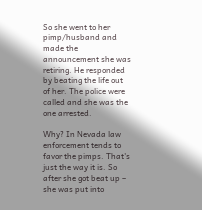So she went to her pimp/husband and made the announcement she was retiring. He responded by beating the life out of her. The police were called and she was the one arrested.

Why? In Nevada law enforcement tends to favor the pimps. That's just the way it is. So after she got beat up – she was put into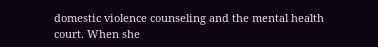domestic violence counseling and the mental health court. When she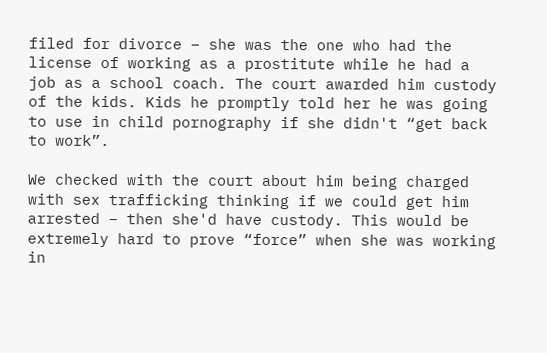filed for divorce – she was the one who had the license of working as a prostitute while he had a job as a school coach. The court awarded him custody of the kids. Kids he promptly told her he was going to use in child pornography if she didn't “get back to work”.

We checked with the court about him being charged with sex trafficking thinking if we could get him arrested – then she'd have custody. This would be extremely hard to prove “force” when she was working in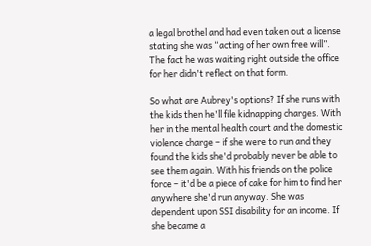a legal brothel and had even taken out a license stating she was “acting of her own free will”. The fact he was waiting right outside the office for her didn't reflect on that form.

So what are Aubrey's options? If she runs with the kids then he'll file kidnapping charges. With her in the mental health court and the domestic violence charge – if she were to run and they found the kids she'd probably never be able to see them again. With his friends on the police force – it'd be a piece of cake for him to find her anywhere she'd run anyway. She was dependent upon SSI disability for an income. If she became a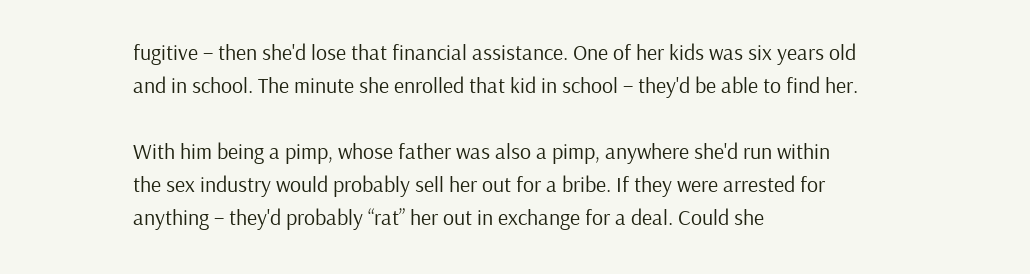fugitive – then she'd lose that financial assistance. One of her kids was six years old and in school. The minute she enrolled that kid in school – they'd be able to find her.

With him being a pimp, whose father was also a pimp, anywhere she'd run within the sex industry would probably sell her out for a bribe. If they were arrested for anything – they'd probably “rat” her out in exchange for a deal. Could she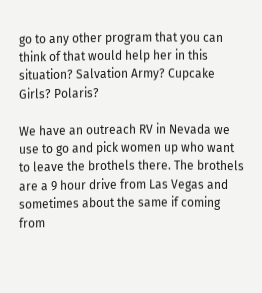go to any other program that you can think of that would help her in this situation? Salvation Army? Cupcake Girls? Polaris?

We have an outreach RV in Nevada we use to go and pick women up who want to leave the brothels there. The brothels are a 9 hour drive from Las Vegas and sometimes about the same if coming from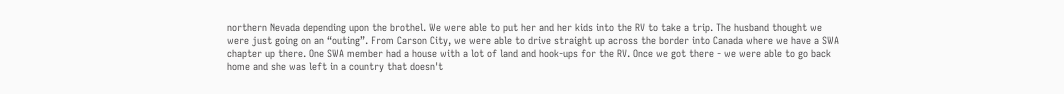northern Nevada depending upon the brothel. We were able to put her and her kids into the RV to take a trip. The husband thought we were just going on an “outing”. From Carson City, we were able to drive straight up across the border into Canada where we have a SWA chapter up there. One SWA member had a house with a lot of land and hook-ups for the RV. Once we got there - we were able to go back home and she was left in a country that doesn't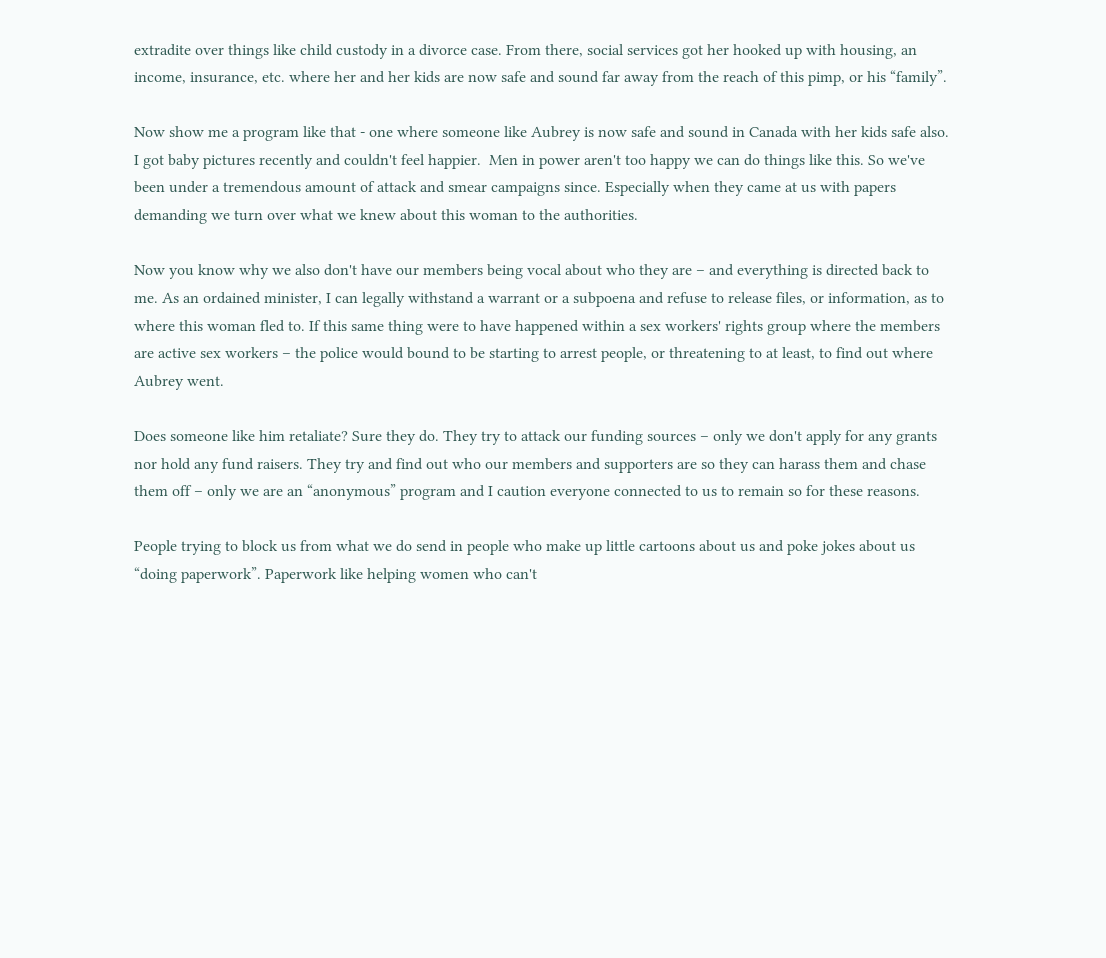extradite over things like child custody in a divorce case. From there, social services got her hooked up with housing, an income, insurance, etc. where her and her kids are now safe and sound far away from the reach of this pimp, or his “family”.

Now show me a program like that - one where someone like Aubrey is now safe and sound in Canada with her kids safe also.  I got baby pictures recently and couldn't feel happier.  Men in power aren't too happy we can do things like this. So we've been under a tremendous amount of attack and smear campaigns since. Especially when they came at us with papers demanding we turn over what we knew about this woman to the authorities.

Now you know why we also don't have our members being vocal about who they are – and everything is directed back to me. As an ordained minister, I can legally withstand a warrant or a subpoena and refuse to release files, or information, as to where this woman fled to. If this same thing were to have happened within a sex workers' rights group where the members are active sex workers – the police would bound to be starting to arrest people, or threatening to at least, to find out where Aubrey went.

Does someone like him retaliate? Sure they do. They try to attack our funding sources – only we don't apply for any grants nor hold any fund raisers. They try and find out who our members and supporters are so they can harass them and chase them off – only we are an “anonymous” program and I caution everyone connected to us to remain so for these reasons.

People trying to block us from what we do send in people who make up little cartoons about us and poke jokes about us “doing paperwork”. Paperwork like helping women who can't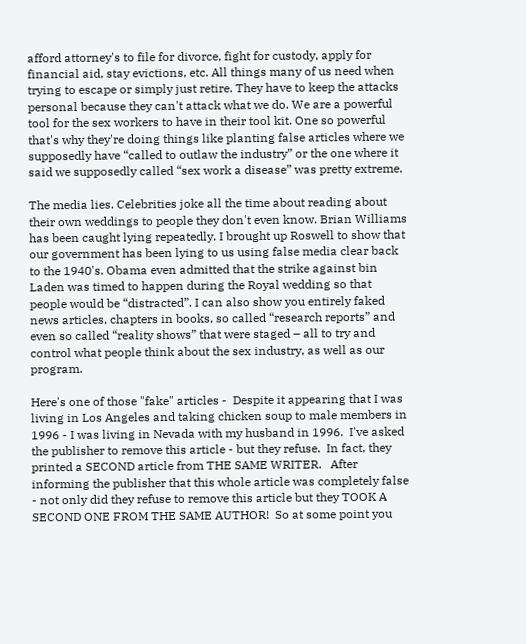afford attorney's to file for divorce, fight for custody, apply for financial aid, stay evictions, etc. All things many of us need when trying to escape or simply just retire. They have to keep the attacks personal because they can't attack what we do. We are a powerful tool for the sex workers to have in their tool kit. One so powerful that's why they're doing things like planting false articles where we supposedly have “called to outlaw the industry” or the one where it said we supposedly called “sex work a disease” was pretty extreme.

The media lies. Celebrities joke all the time about reading about their own weddings to people they don't even know. Brian Williams has been caught lying repeatedly. I brought up Roswell to show that our government has been lying to us using false media clear back to the 1940's. Obama even admitted that the strike against bin Laden was timed to happen during the Royal wedding so that people would be “distracted”. I can also show you entirely faked news articles, chapters in books, so called “research reports” and even so called “reality shows” that were staged – all to try and control what people think about the sex industry, as well as our program.

Here's one of those "fake" articles -  Despite it appearing that I was living in Los Angeles and taking chicken soup to male members in 1996 - I was living in Nevada with my husband in 1996.  I've asked the publisher to remove this article - but they refuse.  In fact, they printed a SECOND article from THE SAME WRITER.   After informing the publisher that this whole article was completely false - not only did they refuse to remove this article but they TOOK A SECOND ONE FROM THE SAME AUTHOR!  So at some point you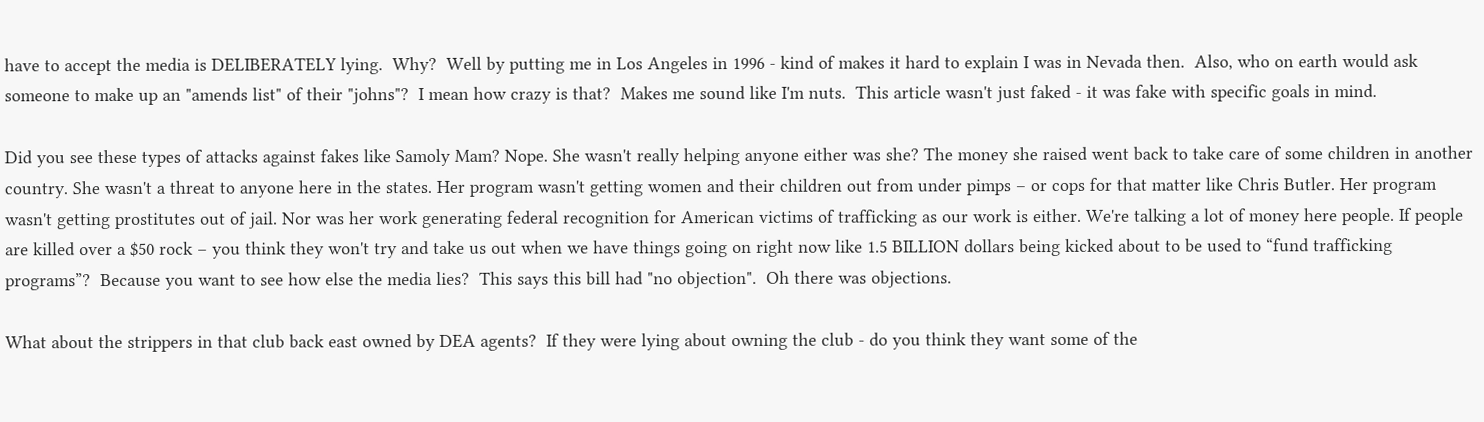have to accept the media is DELIBERATELY lying.  Why?  Well by putting me in Los Angeles in 1996 - kind of makes it hard to explain I was in Nevada then.  Also, who on earth would ask someone to make up an "amends list" of their "johns"?  I mean how crazy is that?  Makes me sound like I'm nuts.  This article wasn't just faked - it was fake with specific goals in mind.

Did you see these types of attacks against fakes like Samoly Mam? Nope. She wasn't really helping anyone either was she? The money she raised went back to take care of some children in another country. She wasn't a threat to anyone here in the states. Her program wasn't getting women and their children out from under pimps – or cops for that matter like Chris Butler. Her program wasn't getting prostitutes out of jail. Nor was her work generating federal recognition for American victims of trafficking as our work is either. We're talking a lot of money here people. If people are killed over a $50 rock – you think they won't try and take us out when we have things going on right now like 1.5 BILLION dollars being kicked about to be used to “fund trafficking programs”?  Because you want to see how else the media lies?  This says this bill had "no objection".  Oh there was objections.

What about the strippers in that club back east owned by DEA agents?  If they were lying about owning the club - do you think they want some of the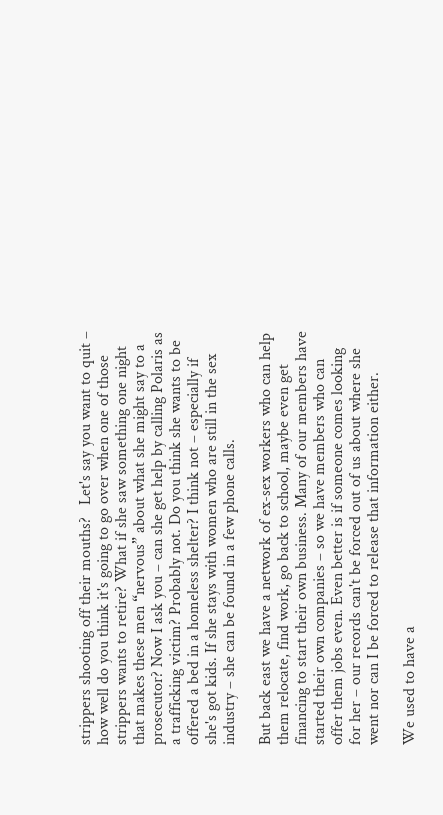strippers shooting off their mouths?   Let's say you want to quit – how well do you think it's going to go over when one of those strippers wants to retire? What if she saw something one night that makes these men “nervous” about what she might say to a prosecutor? Now I ask you – can she get help by calling Polaris as a trafficking victim? Probably not. Do you think she wants to be offered a bed in a homeless shelter? I think not – especially if she's got kids. If she stays with women who are still in the sex industry – she can be found in a few phone calls.

But back east we have a network of ex-sex workers who can help them relocate, find work, go back to school, maybe even get financing to start their own business. Many of our members have started their own companies – so we have members who can offer them jobs even. Even better is if someone comes looking for her – our records can't be forced out of us about where she went nor can I be forced to release that information either.

We used to have a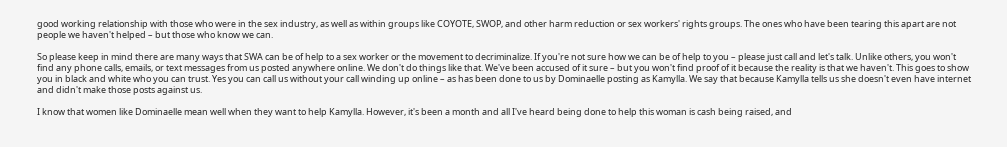good working relationship with those who were in the sex industry, as well as within groups like COYOTE, SWOP, and other harm reduction or sex workers' rights groups. The ones who have been tearing this apart are not people we haven't helped – but those who know we can.

So please keep in mind there are many ways that SWA can be of help to a sex worker or the movement to decriminalize. If you're not sure how we can be of help to you – please just call and let's talk. Unlike others, you won't find any phone calls, emails, or text messages from us posted anywhere online. We don't do things like that. We've been accused of it sure – but you won't find proof of it because the reality is that we haven't. This goes to show you in black and white who you can trust. Yes you can call us without your call winding up online – as has been done to us by Dominaelle posting as Kamylla. We say that because Kamylla tells us she doesn't even have internet and didn't make those posts against us.

I know that women like Dominaelle mean well when they want to help Kamylla. However, it's been a month and all I've heard being done to help this woman is cash being raised, and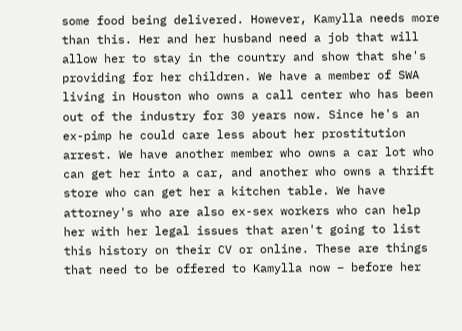some food being delivered. However, Kamylla needs more than this. Her and her husband need a job that will allow her to stay in the country and show that she's providing for her children. We have a member of SWA living in Houston who owns a call center who has been out of the industry for 30 years now. Since he's an ex-pimp he could care less about her prostitution arrest. We have another member who owns a car lot who can get her into a car, and another who owns a thrift store who can get her a kitchen table. We have attorney's who are also ex-sex workers who can help her with her legal issues that aren't going to list this history on their CV or online. These are things that need to be offered to Kamylla now – before her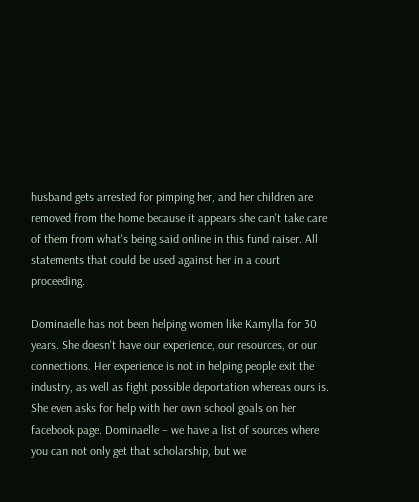husband gets arrested for pimping her, and her children are removed from the home because it appears she can't take care of them from what's being said online in this fund raiser. All statements that could be used against her in a court proceeding.

Dominaelle has not been helping women like Kamylla for 30 years. She doesn't have our experience, our resources, or our connections. Her experience is not in helping people exit the industry, as well as fight possible deportation whereas ours is. She even asks for help with her own school goals on her facebook page. Dominaelle – we have a list of sources where you can not only get that scholarship, but we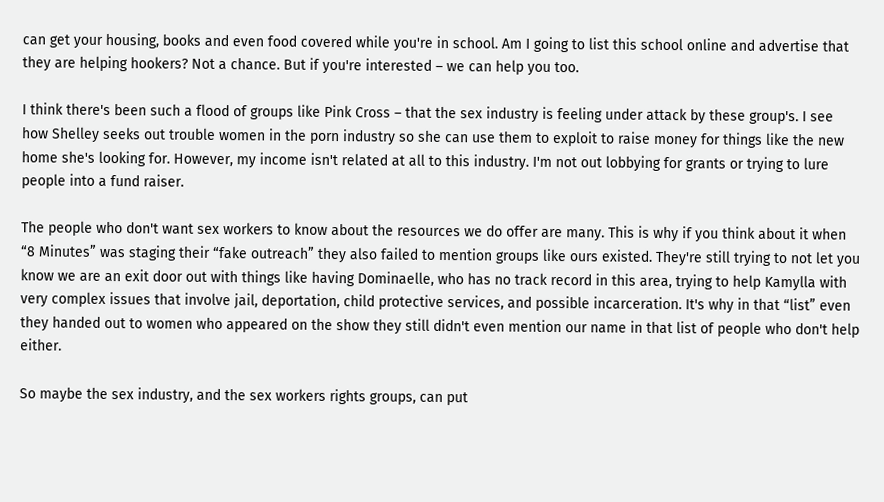can get your housing, books and even food covered while you're in school. Am I going to list this school online and advertise that they are helping hookers? Not a chance. But if you're interested – we can help you too.

I think there's been such a flood of groups like Pink Cross – that the sex industry is feeling under attack by these group's. I see how Shelley seeks out trouble women in the porn industry so she can use them to exploit to raise money for things like the new home she's looking for. However, my income isn't related at all to this industry. I'm not out lobbying for grants or trying to lure people into a fund raiser.

The people who don't want sex workers to know about the resources we do offer are many. This is why if you think about it when “8 Minutes” was staging their “fake outreach” they also failed to mention groups like ours existed. They're still trying to not let you know we are an exit door out with things like having Dominaelle, who has no track record in this area, trying to help Kamylla with very complex issues that involve jail, deportation, child protective services, and possible incarceration. It's why in that “list” even they handed out to women who appeared on the show they still didn't even mention our name in that list of people who don't help either.

So maybe the sex industry, and the sex workers rights groups, can put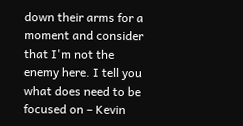down their arms for a moment and consider that I'm not the enemy here. I tell you what does need to be focused on – Kevin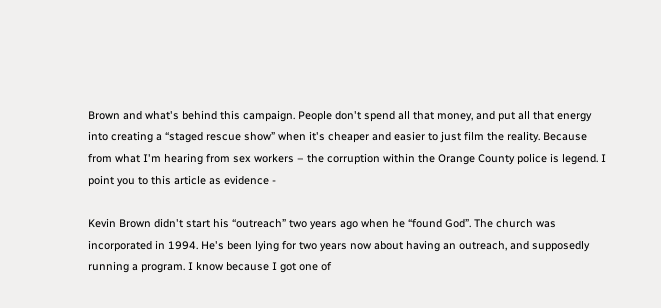Brown and what's behind this campaign. People don't spend all that money, and put all that energy into creating a “staged rescue show” when it's cheaper and easier to just film the reality. Because from what I'm hearing from sex workers – the corruption within the Orange County police is legend. I point you to this article as evidence -

Kevin Brown didn't start his “outreach” two years ago when he “found God”. The church was incorporated in 1994. He's been lying for two years now about having an outreach, and supposedly running a program. I know because I got one of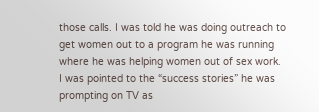those calls. I was told he was doing outreach to get women out to a program he was running where he was helping women out of sex work. I was pointed to the “success stories” he was prompting on TV as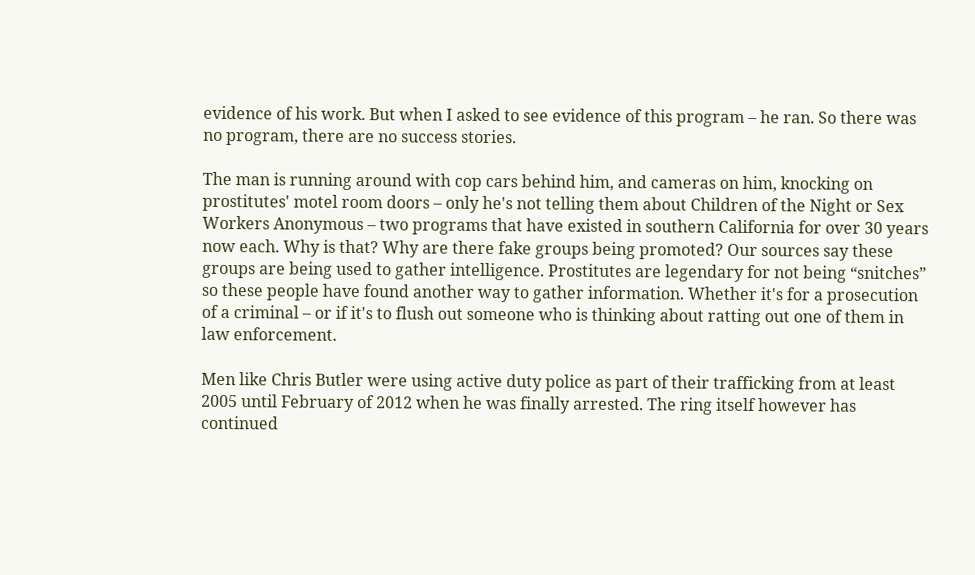evidence of his work. But when I asked to see evidence of this program – he ran. So there was no program, there are no success stories.

The man is running around with cop cars behind him, and cameras on him, knocking on prostitutes' motel room doors – only he's not telling them about Children of the Night or Sex Workers Anonymous – two programs that have existed in southern California for over 30 years now each. Why is that? Why are there fake groups being promoted? Our sources say these groups are being used to gather intelligence. Prostitutes are legendary for not being “snitches” so these people have found another way to gather information. Whether it's for a prosecution of a criminal – or if it's to flush out someone who is thinking about ratting out one of them in law enforcement.

Men like Chris Butler were using active duty police as part of their trafficking from at least 2005 until February of 2012 when he was finally arrested. The ring itself however has continued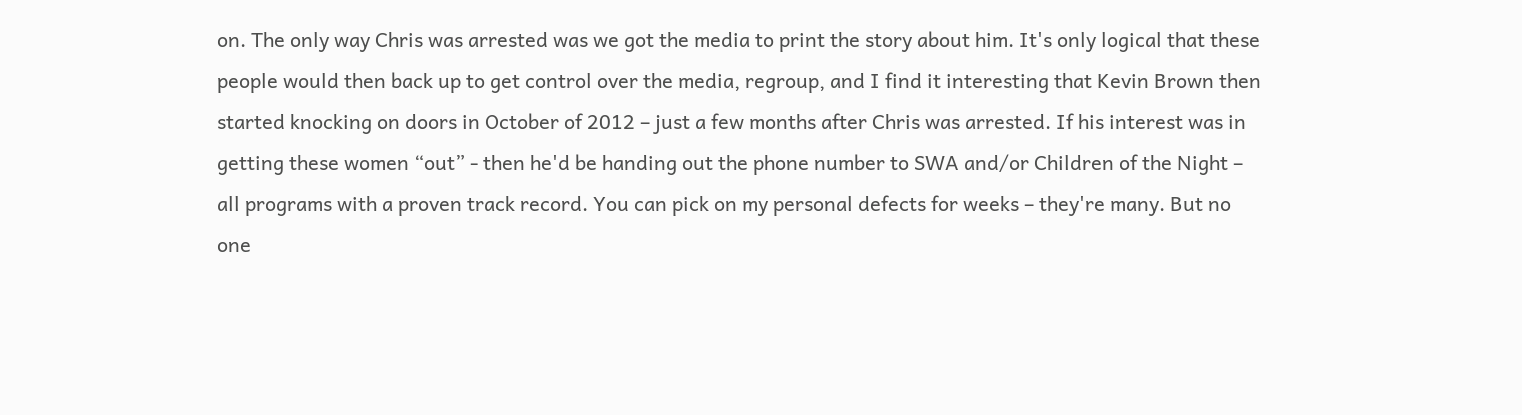on. The only way Chris was arrested was we got the media to print the story about him. It's only logical that these people would then back up to get control over the media, regroup, and I find it interesting that Kevin Brown then started knocking on doors in October of 2012 – just a few months after Chris was arrested. If his interest was in getting these women “out” - then he'd be handing out the phone number to SWA and/or Children of the Night – all programs with a proven track record. You can pick on my personal defects for weeks – they're many. But no one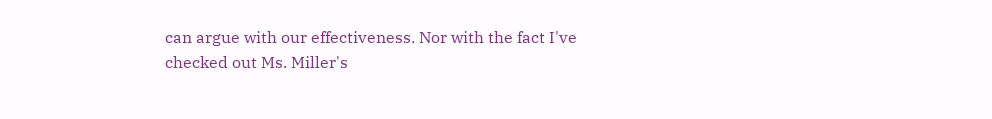can argue with our effectiveness. Nor with the fact I've checked out Ms. Miller's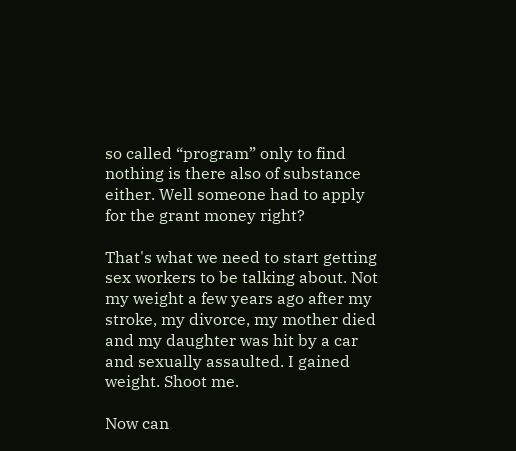so called “program” only to find nothing is there also of substance either. Well someone had to apply for the grant money right?

That's what we need to start getting sex workers to be talking about. Not my weight a few years ago after my stroke, my divorce, my mother died and my daughter was hit by a car and sexually assaulted. I gained weight. Shoot me.

Now can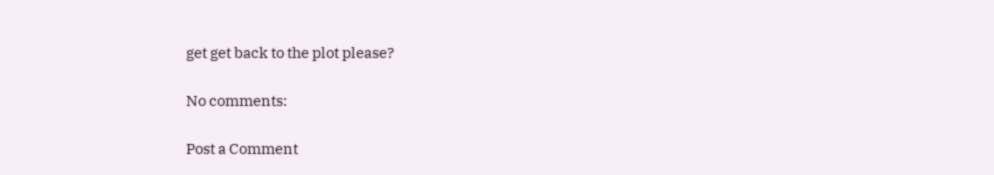get get back to the plot please?

No comments:

Post a Comment